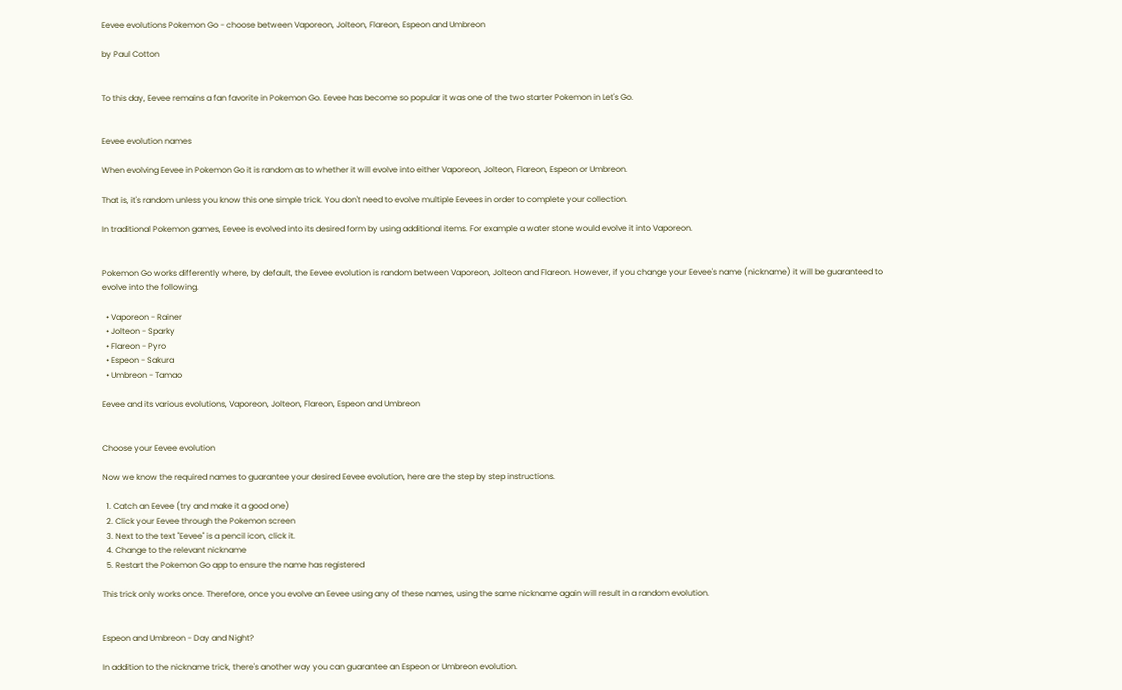Eevee evolutions Pokemon Go - choose between Vaporeon, Jolteon, Flareon, Espeon and Umbreon

by Paul Cotton


To this day, Eevee remains a fan favorite in Pokemon Go. Eevee has become so popular it was one of the two starter Pokemon in Let's Go.


Eevee evolution names

When evolving Eevee in Pokemon Go it is random as to whether it will evolve into either Vaporeon, Jolteon, Flareon, Espeon or Umbreon.

That is, it's random unless you know this one simple trick. You don't need to evolve multiple Eevees in order to complete your collection.

In traditional Pokemon games, Eevee is evolved into its desired form by using additional items. For example a water stone would evolve it into Vaporeon.


Pokemon Go works differently where, by default, the Eevee evolution is random between Vaporeon, Jolteon and Flareon. However, if you change your Eevee's name (nickname) it will be guaranteed to evolve into the following.

  • Vaporeon - Rainer
  • Jolteon - Sparky
  • Flareon - Pyro
  • Espeon - Sakura
  • Umbreon - Tamao

Eevee and its various evolutions, Vaporeon, Jolteon, Flareon, Espeon and Umbreon


Choose your Eevee evolution

Now we know the required names to guarantee your desired Eevee evolution, here are the step by step instructions.

  1. Catch an Eevee (try and make it a good one)
  2. Click your Eevee through the Pokemon screen
  3. Next to the text "Eevee" is a pencil icon, click it.
  4. Change to the relevant nickname
  5. Restart the Pokemon Go app to ensure the name has registered

This trick only works once. Therefore, once you evolve an Eevee using any of these names, using the same nickname again will result in a random evolution.


Espeon and Umbreon - Day and Night?

In addition to the nickname trick, there's another way you can guarantee an Espeon or Umbreon evolution.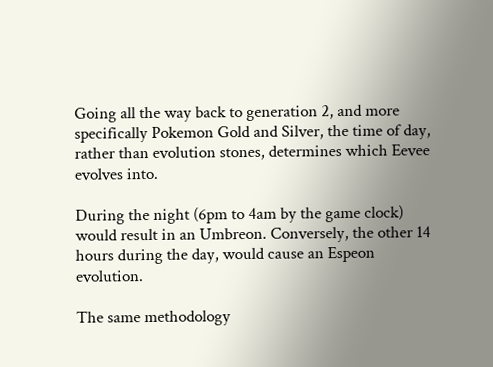Going all the way back to generation 2, and more specifically Pokemon Gold and Silver, the time of day, rather than evolution stones, determines which Eevee evolves into.

During the night (6pm to 4am by the game clock) would result in an Umbreon. Conversely, the other 14 hours during the day, would cause an Espeon evolution.

The same methodology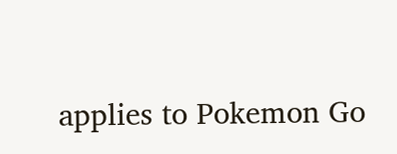applies to Pokemon Go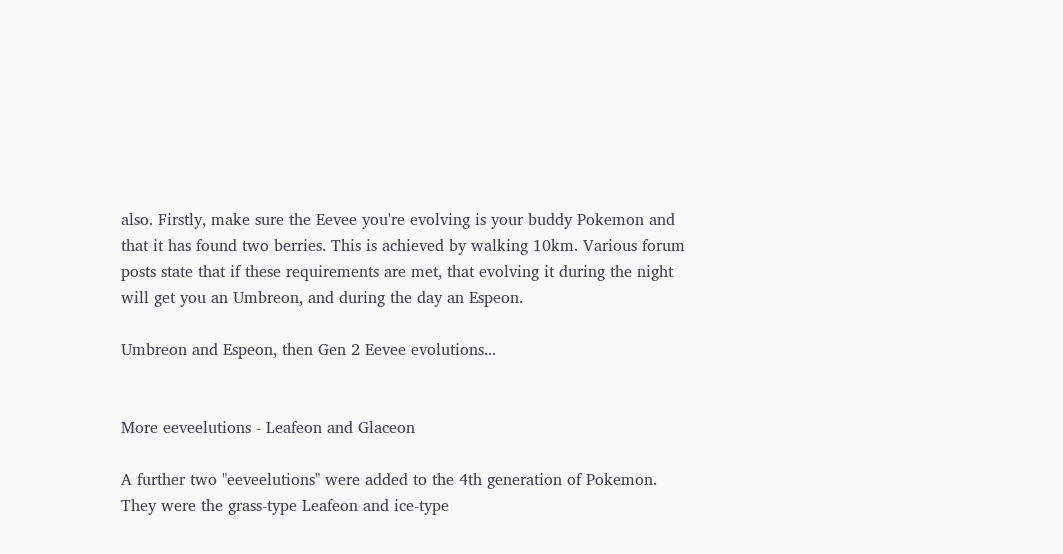also. Firstly, make sure the Eevee you're evolving is your buddy Pokemon and that it has found two berries. This is achieved by walking 10km. Various forum posts state that if these requirements are met, that evolving it during the night will get you an Umbreon, and during the day an Espeon.

Umbreon and Espeon, then Gen 2 Eevee evolutions...


More eeveelutions - Leafeon and Glaceon

A further two "eeveelutions" were added to the 4th generation of Pokemon. They were the grass-type Leafeon and ice-type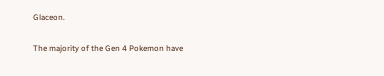Glaceon.

The majority of the Gen 4 Pokemon have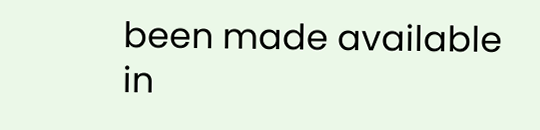been made available in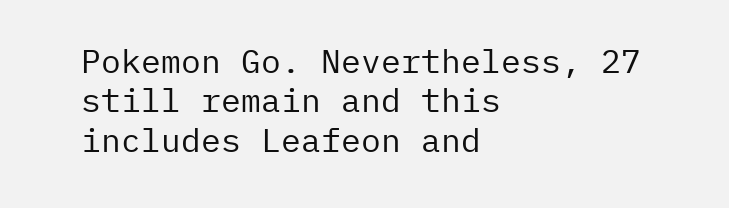Pokemon Go. Nevertheless, 27 still remain and this includes Leafeon and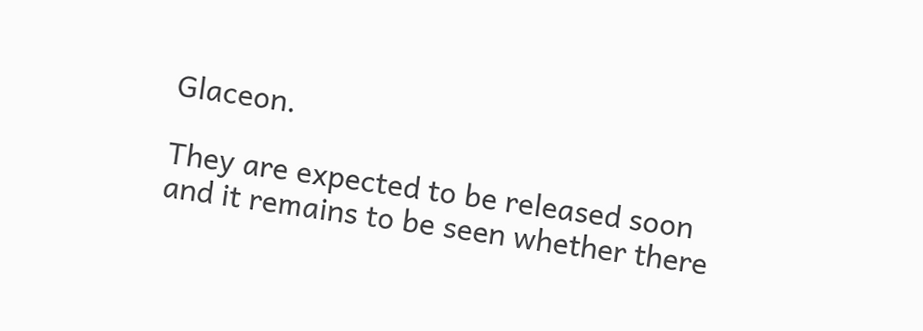Glaceon.

They are expected to be released soon and it remains to be seen whether there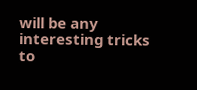will be any interesting tricks to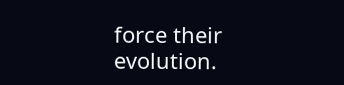force their evolution.